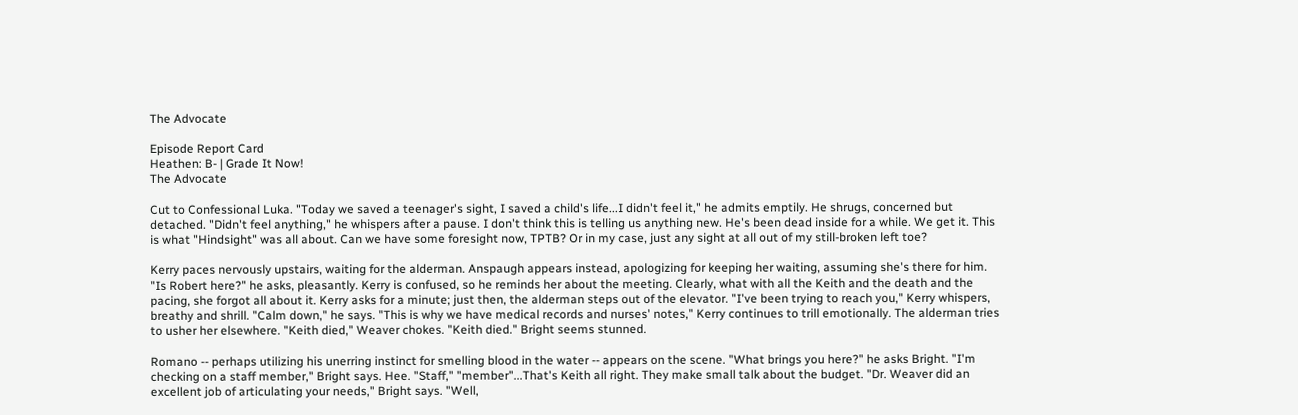The Advocate

Episode Report Card
Heathen: B- | Grade It Now!
The Advocate

Cut to Confessional Luka. "Today we saved a teenager's sight, I saved a child's life...I didn't feel it," he admits emptily. He shrugs, concerned but detached. "Didn't feel anything," he whispers after a pause. I don't think this is telling us anything new. He's been dead inside for a while. We get it. This is what "Hindsight" was all about. Can we have some foresight now, TPTB? Or in my case, just any sight at all out of my still-broken left toe?

Kerry paces nervously upstairs, waiting for the alderman. Anspaugh appears instead, apologizing for keeping her waiting, assuming she's there for him. "Is Robert here?" he asks, pleasantly. Kerry is confused, so he reminds her about the meeting. Clearly, what with all the Keith and the death and the pacing, she forgot all about it. Kerry asks for a minute; just then, the alderman steps out of the elevator. "I've been trying to reach you," Kerry whispers, breathy and shrill. "Calm down," he says. "This is why we have medical records and nurses' notes," Kerry continues to trill emotionally. The alderman tries to usher her elsewhere. "Keith died," Weaver chokes. "Keith died." Bright seems stunned.

Romano -- perhaps utilizing his unerring instinct for smelling blood in the water -- appears on the scene. "What brings you here?" he asks Bright. "I'm checking on a staff member," Bright says. Hee. "Staff," "member"...That's Keith all right. They make small talk about the budget. "Dr. Weaver did an excellent job of articulating your needs," Bright says. "Well,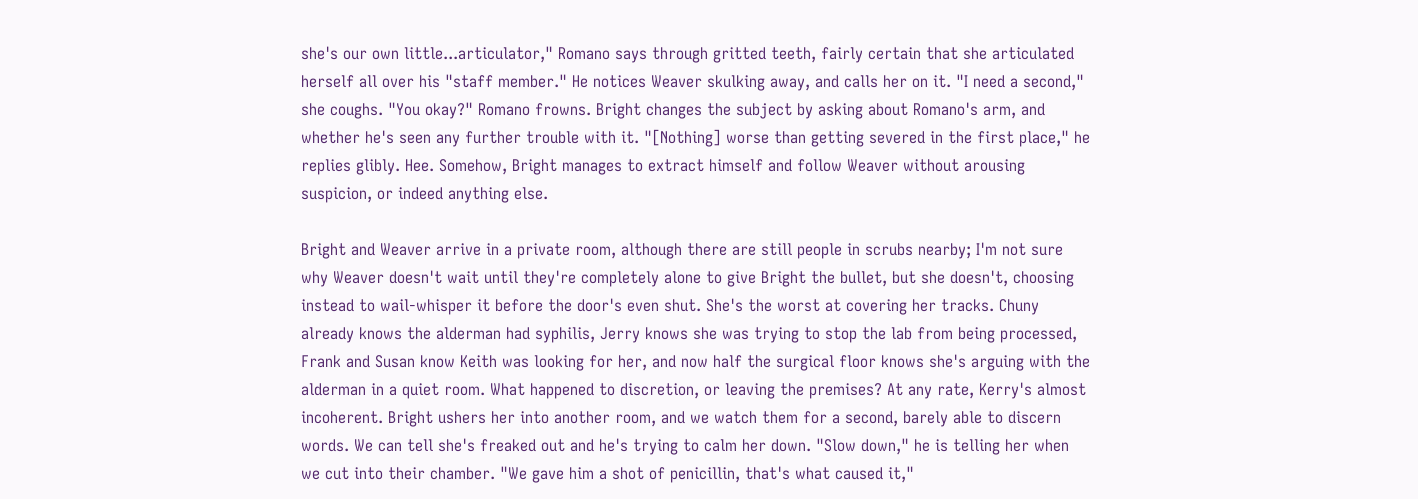she's our own little...articulator," Romano says through gritted teeth, fairly certain that she articulated herself all over his "staff member." He notices Weaver skulking away, and calls her on it. "I need a second," she coughs. "You okay?" Romano frowns. Bright changes the subject by asking about Romano's arm, and whether he's seen any further trouble with it. "[Nothing] worse than getting severed in the first place," he replies glibly. Hee. Somehow, Bright manages to extract himself and follow Weaver without arousing suspicion, or indeed anything else.

Bright and Weaver arrive in a private room, although there are still people in scrubs nearby; I'm not sure why Weaver doesn't wait until they're completely alone to give Bright the bullet, but she doesn't, choosing instead to wail-whisper it before the door's even shut. She's the worst at covering her tracks. Chuny already knows the alderman had syphilis, Jerry knows she was trying to stop the lab from being processed, Frank and Susan know Keith was looking for her, and now half the surgical floor knows she's arguing with the alderman in a quiet room. What happened to discretion, or leaving the premises? At any rate, Kerry's almost incoherent. Bright ushers her into another room, and we watch them for a second, barely able to discern words. We can tell she's freaked out and he's trying to calm her down. "Slow down," he is telling her when we cut into their chamber. "We gave him a shot of penicillin, that's what caused it,"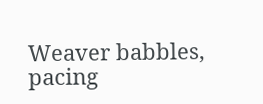Weaver babbles, pacing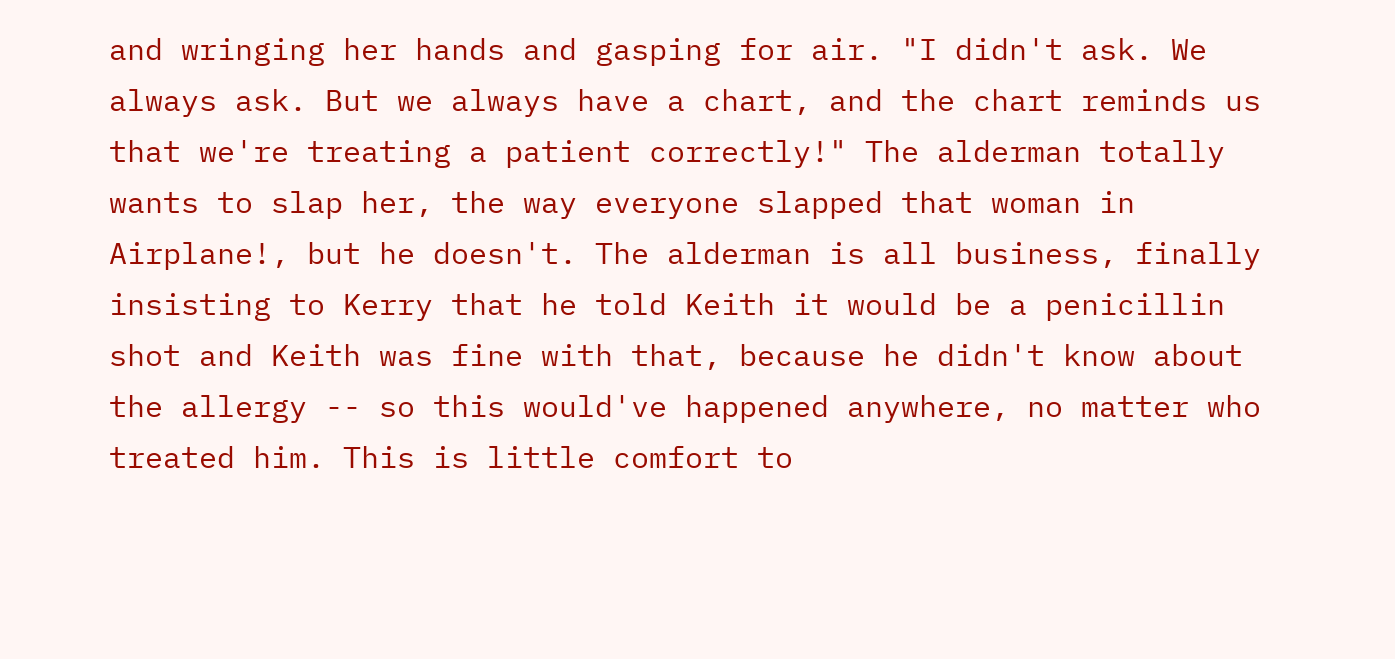and wringing her hands and gasping for air. "I didn't ask. We always ask. But we always have a chart, and the chart reminds us that we're treating a patient correctly!" The alderman totally wants to slap her, the way everyone slapped that woman in Airplane!, but he doesn't. The alderman is all business, finally insisting to Kerry that he told Keith it would be a penicillin shot and Keith was fine with that, because he didn't know about the allergy -- so this would've happened anywhere, no matter who treated him. This is little comfort to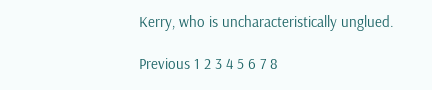Kerry, who is uncharacteristically unglued.

Previous 1 2 3 4 5 6 7 8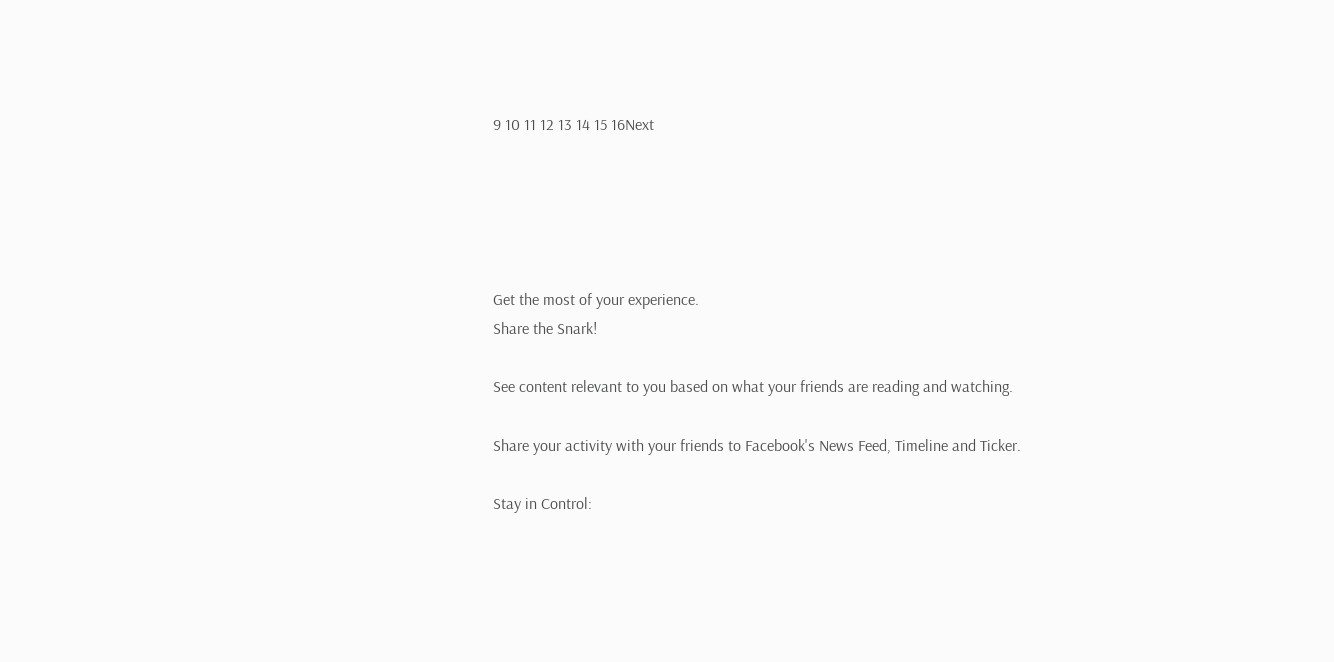9 10 11 12 13 14 15 16Next





Get the most of your experience.
Share the Snark!

See content relevant to you based on what your friends are reading and watching.

Share your activity with your friends to Facebook's News Feed, Timeline and Ticker.

Stay in Control: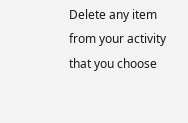Delete any item from your activity that you choose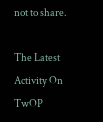not to share.

The Latest Activity On TwOP